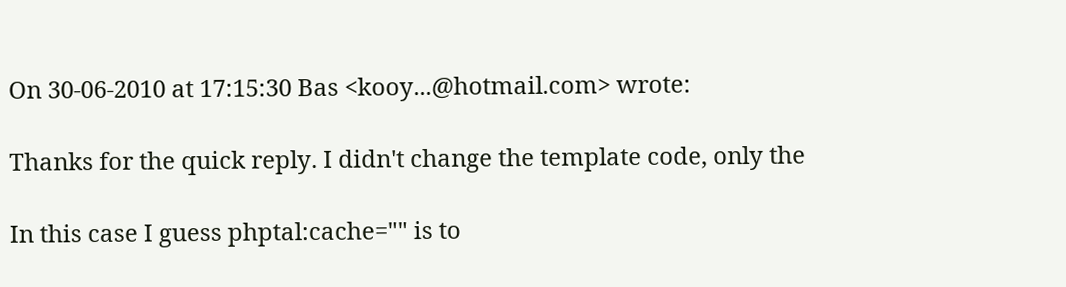On 30-06-2010 at 17:15:30 Bas <kooy...@hotmail.com> wrote:

Thanks for the quick reply. I didn't change the template code, only the

In this case I guess phptal:cache="" is to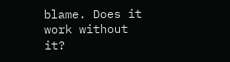blame. Does it work without it?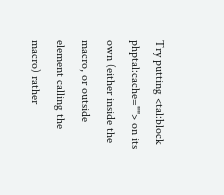Try putting <tal:block phptal:cache=""> on its own (either inside the macro, or outside element calling the macro) rather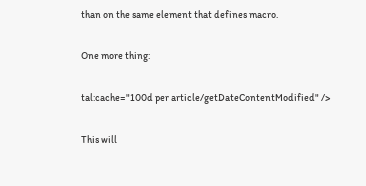than on the same element that defines macro.

One more thing:

tal:cache="100d per article/getDateContentModified" />

This will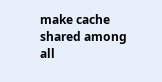make cache shared among all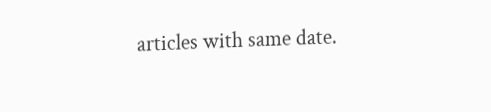articles with same date.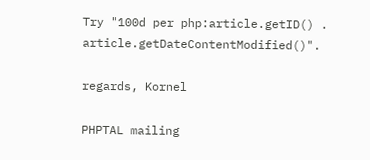Try "100d per php:article.getID() . article.getDateContentModified()".

regards, Kornel

PHPTAL mailing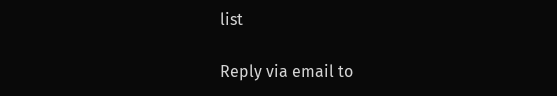list

Reply via email to